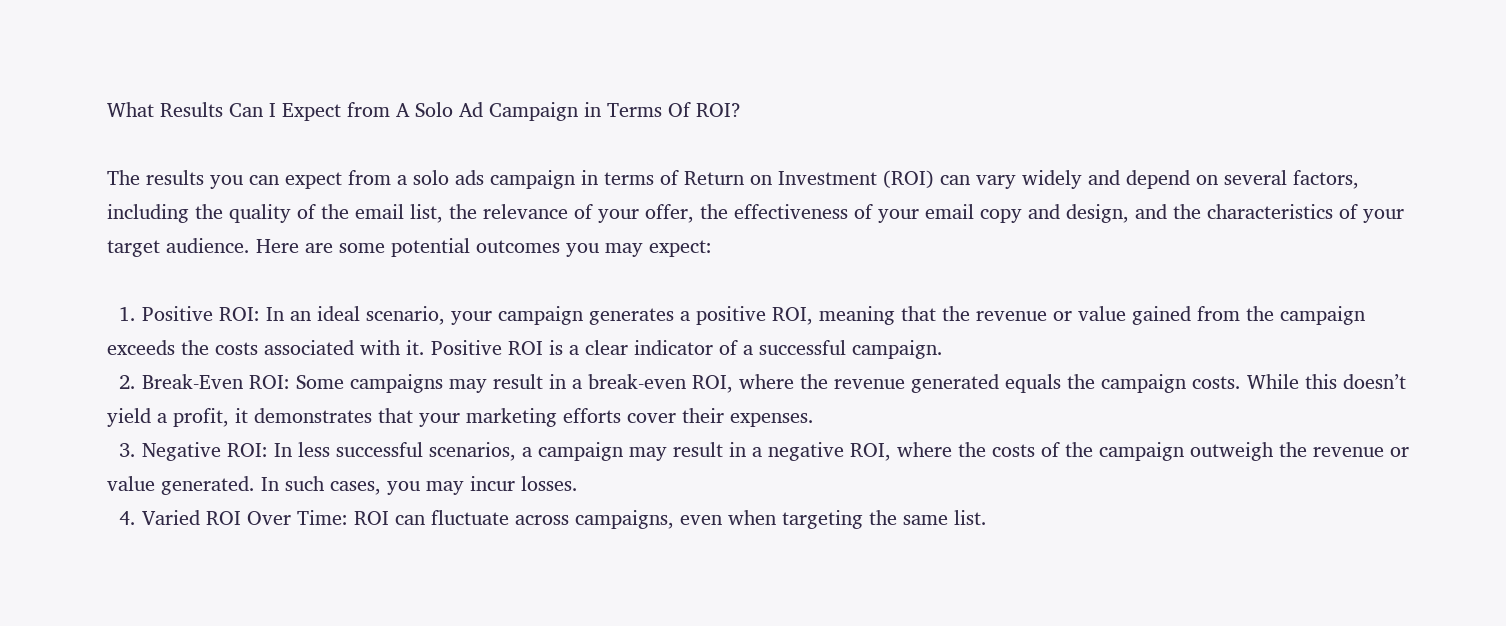What Results Can I Expect from A Solo Ad Campaign in Terms Of ROI?

The results you can expect from a solo ads campaign in terms of Return on Investment (ROI) can vary widely and depend on several factors, including the quality of the email list, the relevance of your offer, the effectiveness of your email copy and design, and the characteristics of your target audience. Here are some potential outcomes you may expect:

  1. Positive ROI: In an ideal scenario, your campaign generates a positive ROI, meaning that the revenue or value gained from the campaign exceeds the costs associated with it. Positive ROI is a clear indicator of a successful campaign.
  2. Break-Even ROI: Some campaigns may result in a break-even ROI, where the revenue generated equals the campaign costs. While this doesn’t yield a profit, it demonstrates that your marketing efforts cover their expenses.
  3. Negative ROI: In less successful scenarios, a campaign may result in a negative ROI, where the costs of the campaign outweigh the revenue or value generated. In such cases, you may incur losses.
  4. Varied ROI Over Time: ROI can fluctuate across campaigns, even when targeting the same list.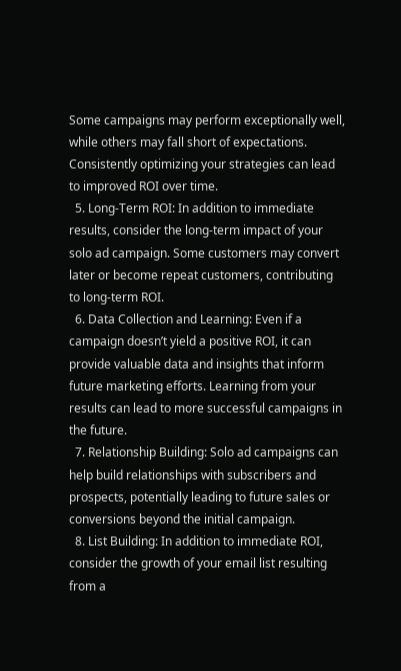Some campaigns may perform exceptionally well, while others may fall short of expectations. Consistently optimizing your strategies can lead to improved ROI over time.
  5. Long-Term ROI: In addition to immediate results, consider the long-term impact of your solo ad campaign. Some customers may convert later or become repeat customers, contributing to long-term ROI.
  6. Data Collection and Learning: Even if a campaign doesn’t yield a positive ROI, it can provide valuable data and insights that inform future marketing efforts. Learning from your results can lead to more successful campaigns in the future.
  7. Relationship Building: Solo ad campaigns can help build relationships with subscribers and prospects, potentially leading to future sales or conversions beyond the initial campaign.
  8. List Building: In addition to immediate ROI, consider the growth of your email list resulting from a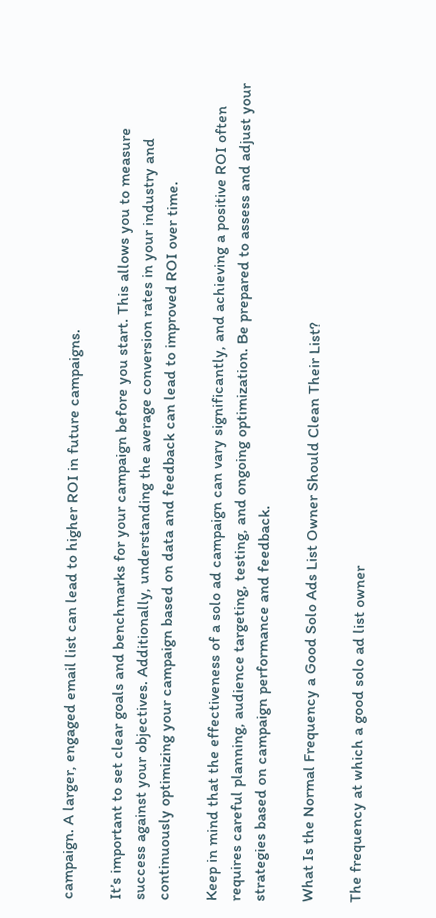campaign. A larger, engaged email list can lead to higher ROI in future campaigns.

It’s important to set clear goals and benchmarks for your campaign before you start. This allows you to measure success against your objectives. Additionally, understanding the average conversion rates in your industry and continuously optimizing your campaign based on data and feedback can lead to improved ROI over time.

Keep in mind that the effectiveness of a solo ad campaign can vary significantly, and achieving a positive ROI often requires careful planning, audience targeting, testing, and ongoing optimization. Be prepared to assess and adjust your strategies based on campaign performance and feedback.

What Is the Normal Frequency a Good Solo Ads List Owner Should Clean Their List?

The frequency at which a good solo ad list owner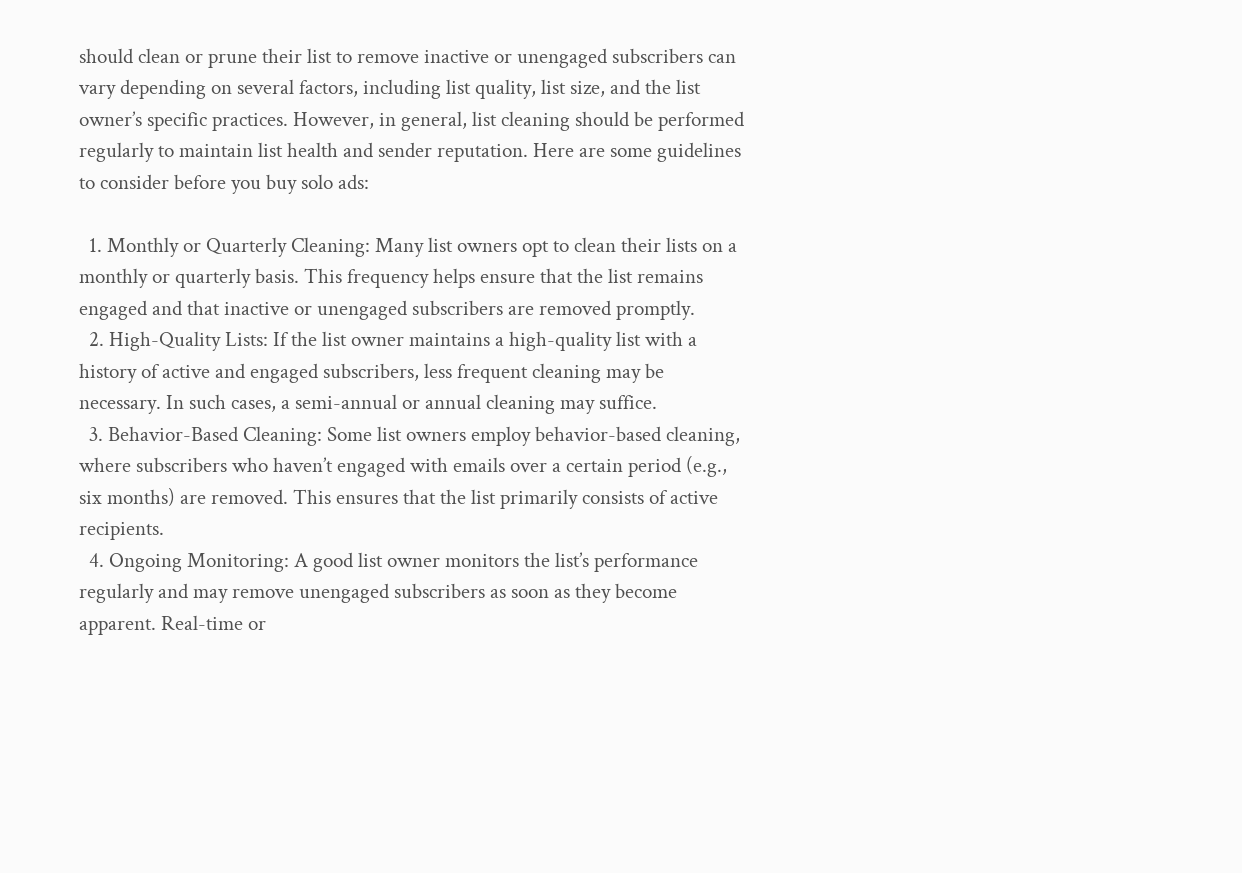should clean or prune their list to remove inactive or unengaged subscribers can vary depending on several factors, including list quality, list size, and the list owner’s specific practices. However, in general, list cleaning should be performed regularly to maintain list health and sender reputation. Here are some guidelines to consider before you buy solo ads:

  1. Monthly or Quarterly Cleaning: Many list owners opt to clean their lists on a monthly or quarterly basis. This frequency helps ensure that the list remains engaged and that inactive or unengaged subscribers are removed promptly.
  2. High-Quality Lists: If the list owner maintains a high-quality list with a history of active and engaged subscribers, less frequent cleaning may be necessary. In such cases, a semi-annual or annual cleaning may suffice.
  3. Behavior-Based Cleaning: Some list owners employ behavior-based cleaning, where subscribers who haven’t engaged with emails over a certain period (e.g., six months) are removed. This ensures that the list primarily consists of active recipients.
  4. Ongoing Monitoring: A good list owner monitors the list’s performance regularly and may remove unengaged subscribers as soon as they become apparent. Real-time or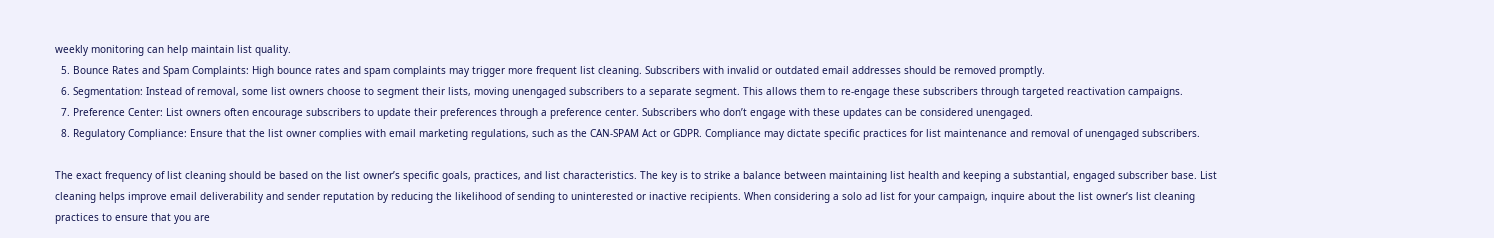weekly monitoring can help maintain list quality.
  5. Bounce Rates and Spam Complaints: High bounce rates and spam complaints may trigger more frequent list cleaning. Subscribers with invalid or outdated email addresses should be removed promptly.
  6. Segmentation: Instead of removal, some list owners choose to segment their lists, moving unengaged subscribers to a separate segment. This allows them to re-engage these subscribers through targeted reactivation campaigns.
  7. Preference Center: List owners often encourage subscribers to update their preferences through a preference center. Subscribers who don’t engage with these updates can be considered unengaged.
  8. Regulatory Compliance: Ensure that the list owner complies with email marketing regulations, such as the CAN-SPAM Act or GDPR. Compliance may dictate specific practices for list maintenance and removal of unengaged subscribers.

The exact frequency of list cleaning should be based on the list owner’s specific goals, practices, and list characteristics. The key is to strike a balance between maintaining list health and keeping a substantial, engaged subscriber base. List cleaning helps improve email deliverability and sender reputation by reducing the likelihood of sending to uninterested or inactive recipients. When considering a solo ad list for your campaign, inquire about the list owner’s list cleaning practices to ensure that you are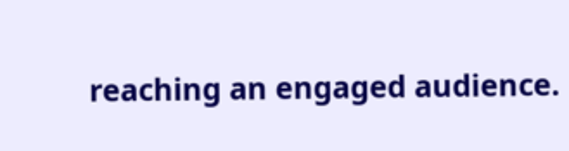reaching an engaged audience.